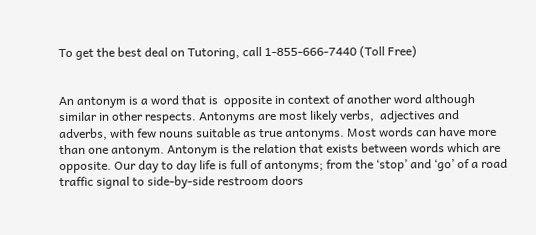To get the best deal on Tutoring, call 1-855-666-7440 (Toll Free)


An antonym is a word that is  opposite in context of another word although similar in other respects. Antonyms are most likely verbs,  adjectives and adverbs, with few nouns suitable as true antonyms. Most words can have more than one antonym. Antonym is the relation that exists between words which are opposite. Our day to day life is full of antonyms; from the ‘stop’ and ‘go’ of a road traffic signal to side-by-side restroom doors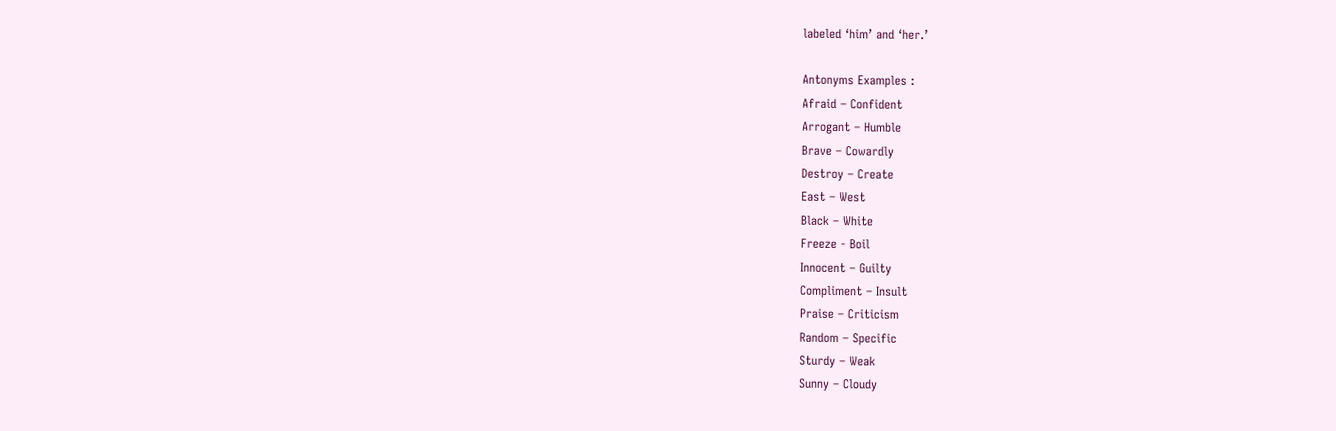labeled ‘him’ and ‘her.’

Antonyms Examples :
Afraid – Confident
Arrogant – Humble
Brave – Cowardly
Destroy – Create
East – West
Black – White
Freeze - Boil
Innocent – Guilty
Compliment – Insult
Praise – Criticism
Random – Specific
Sturdy – Weak
Sunny – Cloudy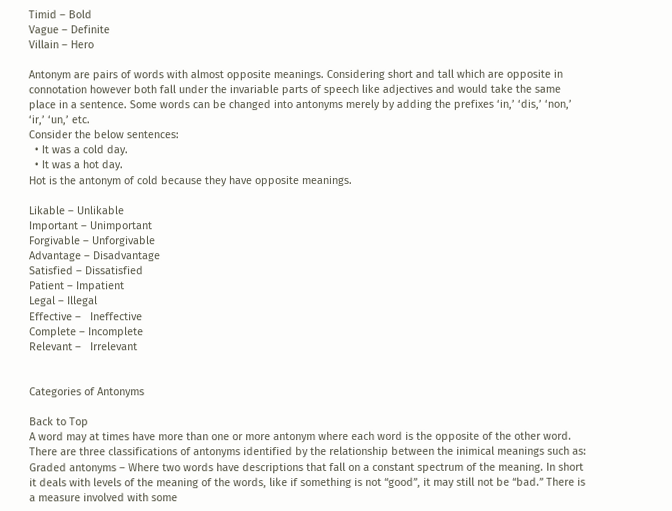Timid – Bold
Vague – Definite
Villain – Hero

Antonym are pairs of words with almost opposite meanings. Considering short and tall which are opposite in connotation however both fall under the invariable parts of speech like adjectives and would take the same place in a sentence. Some words can be changed into antonyms merely by adding the prefixes ‘in,’ ‘dis,’ ‘non,’ ‘ir,’ ‘un,’ etc.
Consider the below sentences:
  • It was a cold day.
  • It was a hot day.
Hot is the antonym of cold because they have opposite meanings.

Likable – Unlikable
Important – Unimportant
Forgivable – Unforgivable
Advantage – Disadvantage
Satisfied – Dissatisfied
Patient – Impatient
Legal – Illegal
Effective –   Ineffective
Complete – Incomplete
Relevant –   Irrelevant


Categories of Antonyms

Back to Top
A word may at times have more than one or more antonym where each word is the opposite of the other word. There are three classifications of antonyms identified by the relationship between the inimical meanings such as:
Graded antonyms – Where two words have descriptions that fall on a constant spectrum of the meaning. In short it deals with levels of the meaning of the words, like if something is not “good”, it may still not be “bad.” There is a measure involved with some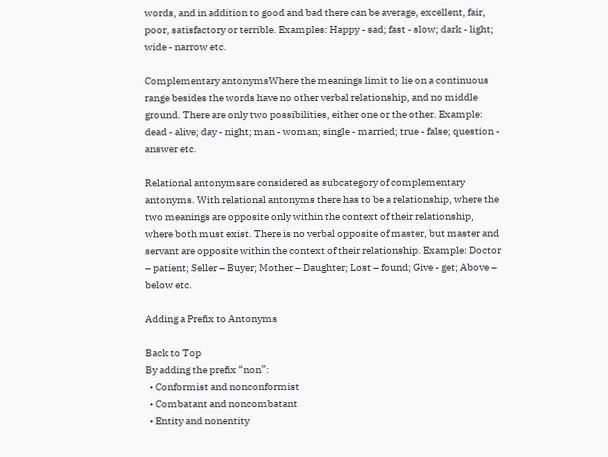words, and in addition to good and bad there can be average, excellent, fair, poor, satisfactory or terrible. Examples: Happy - sad; fast - slow; dark - light; wide - narrow etc.

Complementary antonymsWhere the meanings limit to lie on a continuous range besides the words have no other verbal relationship, and no middle ground. There are only two possibilities, either one or the other. Example: dead - alive; day - night; man - woman; single - married; true - false; question - answer etc.

Relational antonymsare considered as subcategory of complementary antonyms. With relational antonyms there has to be a relationship, where the two meanings are opposite only within the context of their relationship, where both must exist. There is no verbal opposite of master, but master and servant are opposite within the context of their relationship. Example: Doctor – patient; Seller – Buyer; Mother – Daughter; Lost – found; Give - get; Above – below etc.

Adding a Prefix to Antonyms

Back to Top
By adding the prefix “non”:
  • Conformist and nonconformist
  • Combatant and noncombatant
  • Entity and nonentity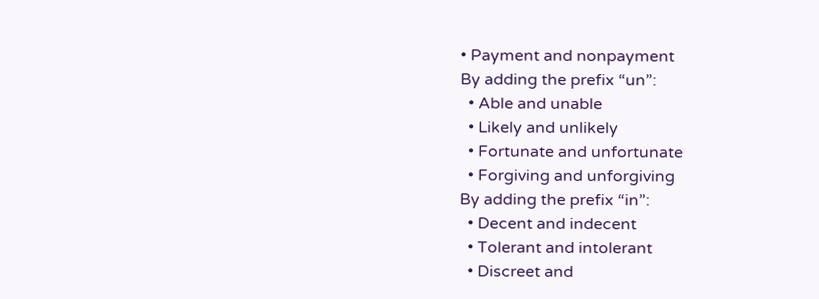• Payment and nonpayment
By adding the prefix “un”:
  • Able and unable
  • Likely and unlikely
  • Fortunate and unfortunate
  • Forgiving and unforgiving
By adding the prefix “in”:
  • Decent and indecent
  • Tolerant and intolerant
  • Discreet and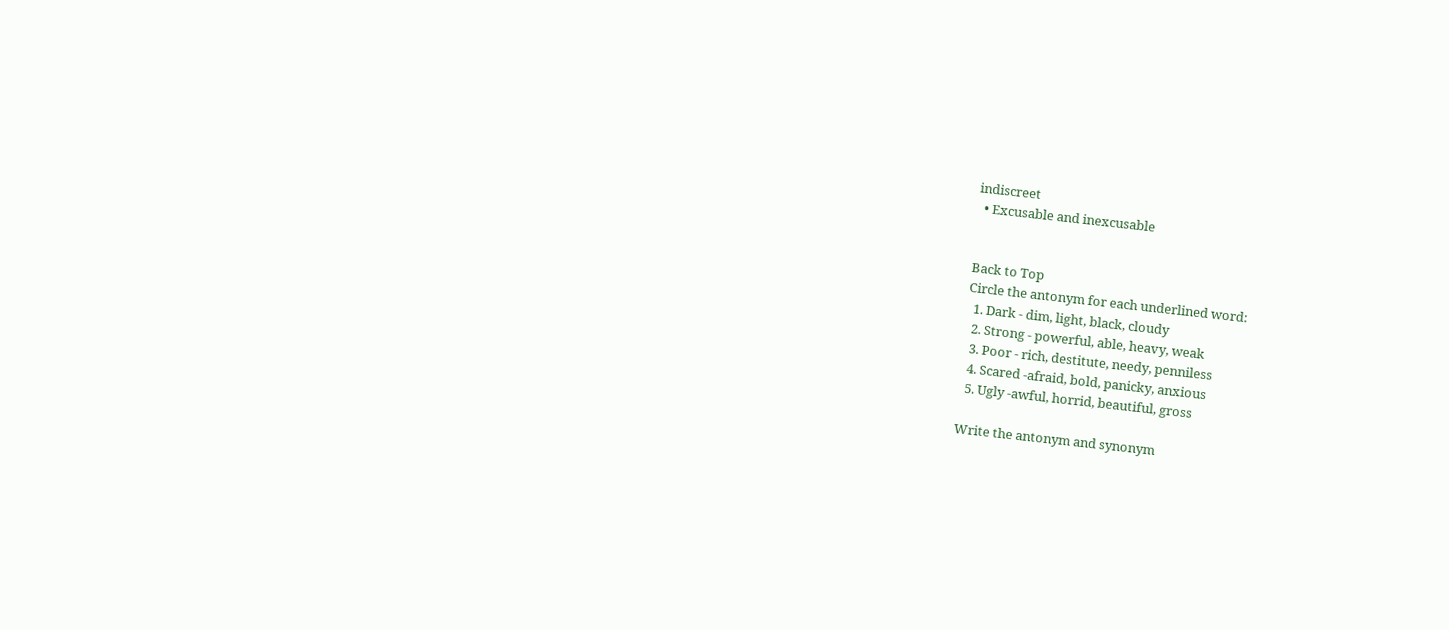indiscreet
  • Excusable and inexcusable


Back to Top
Circle the antonym for each underlined word:
  1. Dark - dim, light, black, cloudy
  2. Strong - powerful, able, heavy, weak
  3. Poor - rich, destitute, needy, penniless
  4. Scared -afraid, bold, panicky, anxious
  5. Ugly -awful, horrid, beautiful, gross

Write the antonym and synonym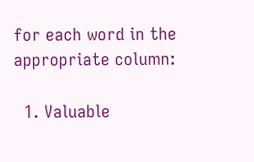for each word in the appropriate column:

  1. Valuable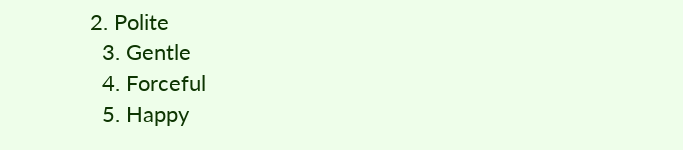2. Polite
  3. Gentle
  4. Forceful
  5. Happy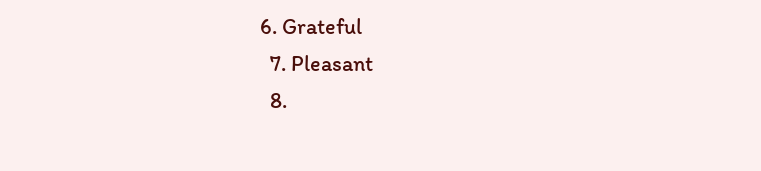6. Grateful
  7. Pleasant
  8.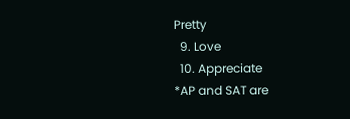Pretty
  9. Love
  10. Appreciate
*AP and SAT are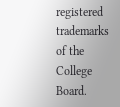registered trademarks of the College Board.